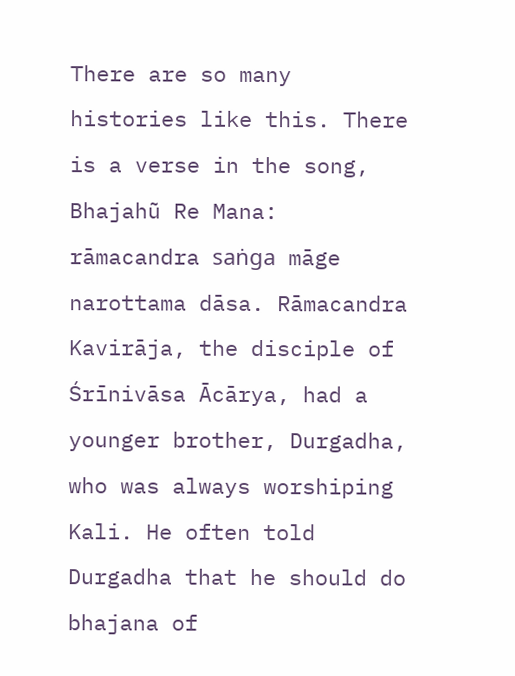There are so many histories like this. There is a verse in the song, Bhajahũ Re Mana: rāmacandra saṅga māge narottama dāsa. Rāmacandra Kavirāja, the disciple of Śrīnivāsa Ācārya, had a younger brother, Durgadha, who was always worshiping Kali. He often told Durgadha that he should do bhajana of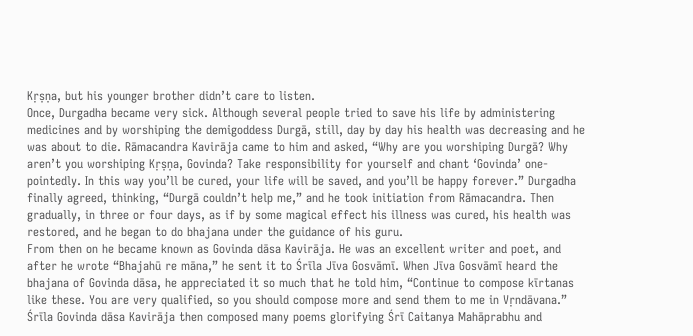Kṛṣṇa, but his younger brother didn’t care to listen.
Once, Durgadha became very sick. Although several people tried to save his life by administering medicines and by worshiping the demigoddess Durgā, still, day by day his health was decreasing and he was about to die. Rāmacandra Kavirāja came to him and asked, “Why are you worshiping Durgā? Why aren’t you worshiping Kṛṣṇa, Govinda? Take responsibility for yourself and chant ‘Govinda’ one-pointedly. In this way you’ll be cured, your life will be saved, and you’ll be happy forever.” Durgadha finally agreed, thinking, “Durgā couldn’t help me,” and he took initiation from Rāmacandra. Then gradually, in three or four days, as if by some magical effect his illness was cured, his health was restored, and he began to do bhajana under the guidance of his guru.
From then on he became known as Govinda dāsa Kavirāja. He was an excellent writer and poet, and after he wrote “Bhajahū re māna,” he sent it to Śrīla Jīva Gosvāmī. When Jīva Gosvāmī heard the bhajana of Govinda dāsa, he appreciated it so much that he told him, “Continue to compose kīrtanas like these. You are very qualified, so you should compose more and send them to me in Vṛndāvana.” Śrīla Govinda dāsa Kavirāja then composed many poems glorifying Śrī Caitanya Mahāprabhu and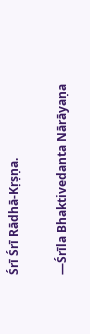Śrī Śrī Rādhā-Kṛṣṇa.

―Śrīla Bhaktivedanta Nārāyaṇa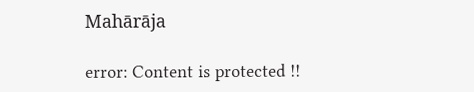Mahārāja

error: Content is protected !!